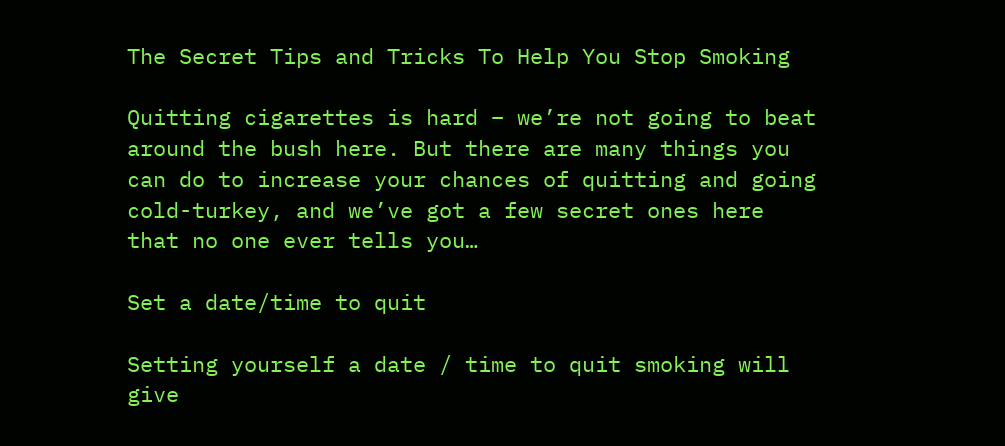The Secret Tips and Tricks To Help You Stop Smoking

Quitting cigarettes is hard – we’re not going to beat around the bush here. But there are many things you can do to increase your chances of quitting and going cold-turkey, and we’ve got a few secret ones here that no one ever tells you…

Set a date/time to quit

Setting yourself a date / time to quit smoking will give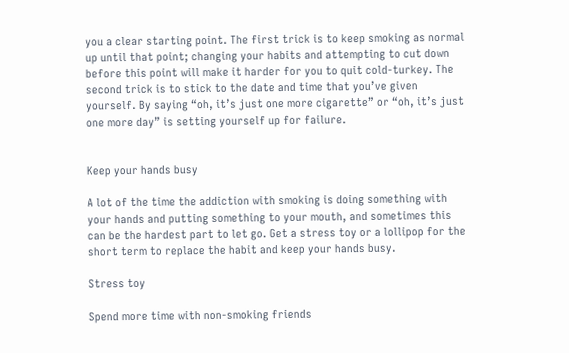you a clear starting point. The first trick is to keep smoking as normal up until that point; changing your habits and attempting to cut down before this point will make it harder for you to quit cold-turkey. The second trick is to stick to the date and time that you’ve given yourself. By saying “oh, it’s just one more cigarette” or “oh, it’s just one more day” is setting yourself up for failure.


Keep your hands busy

A lot of the time the addiction with smoking is doing something with your hands and putting something to your mouth, and sometimes this can be the hardest part to let go. Get a stress toy or a lollipop for the short term to replace the habit and keep your hands busy.

Stress toy

Spend more time with non-smoking friends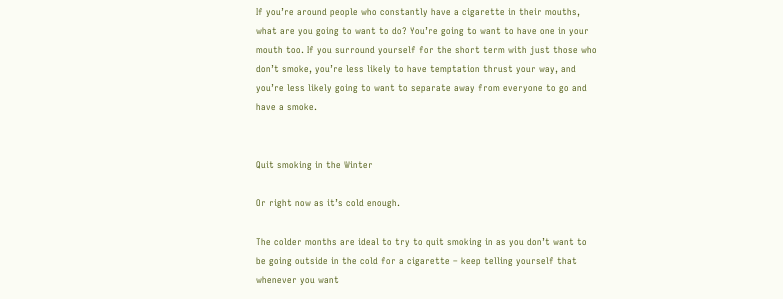If you’re around people who constantly have a cigarette in their mouths, what are you going to want to do? You’re going to want to have one in your mouth too. If you surround yourself for the short term with just those who don’t smoke, you’re less likely to have temptation thrust your way, and you’re less likely going to want to separate away from everyone to go and have a smoke.


Quit smoking in the Winter

Or right now as it’s cold enough.

The colder months are ideal to try to quit smoking in as you don’t want to be going outside in the cold for a cigarette – keep telling yourself that whenever you want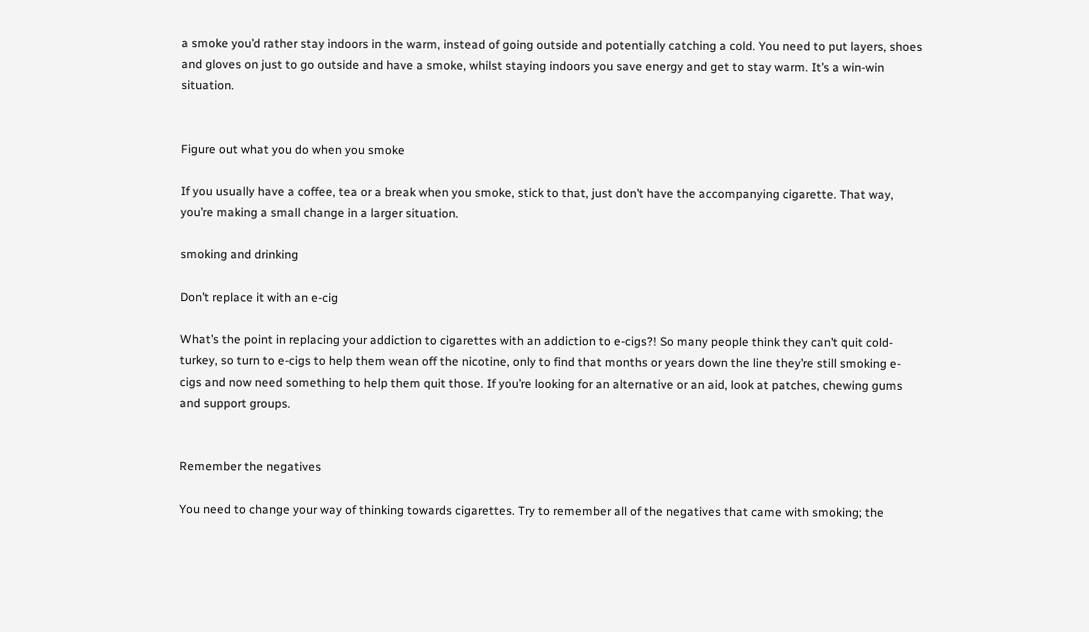a smoke you’d rather stay indoors in the warm, instead of going outside and potentially catching a cold. You need to put layers, shoes and gloves on just to go outside and have a smoke, whilst staying indoors you save energy and get to stay warm. It’s a win-win situation.


Figure out what you do when you smoke

If you usually have a coffee, tea or a break when you smoke, stick to that, just don’t have the accompanying cigarette. That way, you’re making a small change in a larger situation.

smoking and drinking

Don’t replace it with an e-cig

What’s the point in replacing your addiction to cigarettes with an addiction to e-cigs?! So many people think they can’t quit cold-turkey, so turn to e-cigs to help them wean off the nicotine, only to find that months or years down the line they’re still smoking e-cigs and now need something to help them quit those. If you’re looking for an alternative or an aid, look at patches, chewing gums and support groups.


Remember the negatives

You need to change your way of thinking towards cigarettes. Try to remember all of the negatives that came with smoking; the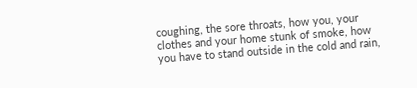coughing, the sore throats, how you, your clothes and your home stunk of smoke, how you have to stand outside in the cold and rain,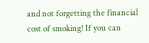and not forgetting the financial cost of smoking! If you can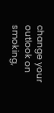change your outlook on smoking,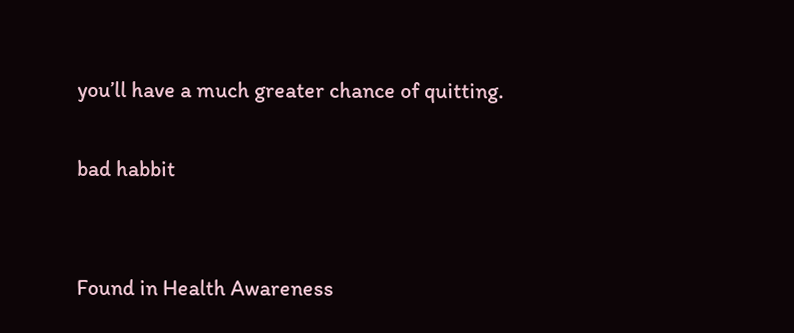you’ll have a much greater chance of quitting.

bad habbit


Found in Health Awareness